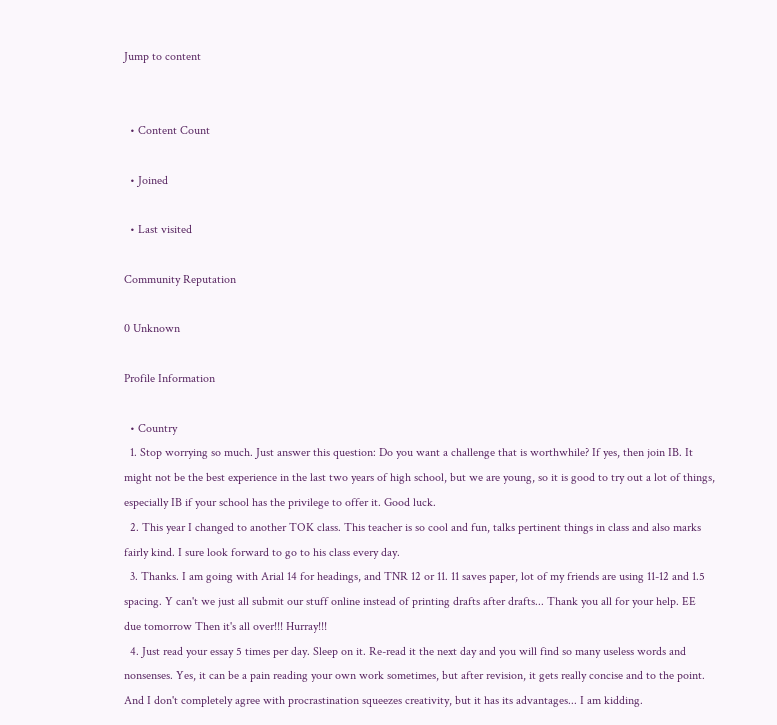Jump to content


  • Content Count

  • Joined

  • Last visited

Community Reputation

0 Unknown

Profile Information

  • Country
  1. Stop worrying so much. Just answer this question: Do you want a challenge that is worthwhile? If yes, then join IB. It might not be the best experience in the last two years of high school, but we are young, so it is good to try out a lot of things, especially IB if your school has the privilege to offer it. Good luck.
  2. This year I changed to another TOK class. This teacher is so cool and fun, talks pertinent things in class and also marks fairly kind. I sure look forward to go to his class every day.
  3. Thanks. I am going with Arial 14 for headings, and TNR 12 or 11. 11 saves paper, lot of my friends are using 11-12 and 1.5 spacing. Y can't we just all submit our stuff online instead of printing drafts after drafts... Thank you all for your help. EE due tomorrow Then it's all over!!! Hurray!!!
  4. Just read your essay 5 times per day. Sleep on it. Re-read it the next day and you will find so many useless words and nonsenses. Yes, it can be a pain reading your own work sometimes, but after revision, it gets really concise and to the point. And I don't completely agree with procrastination squeezes creativity, but it has its advantages... I am kidding.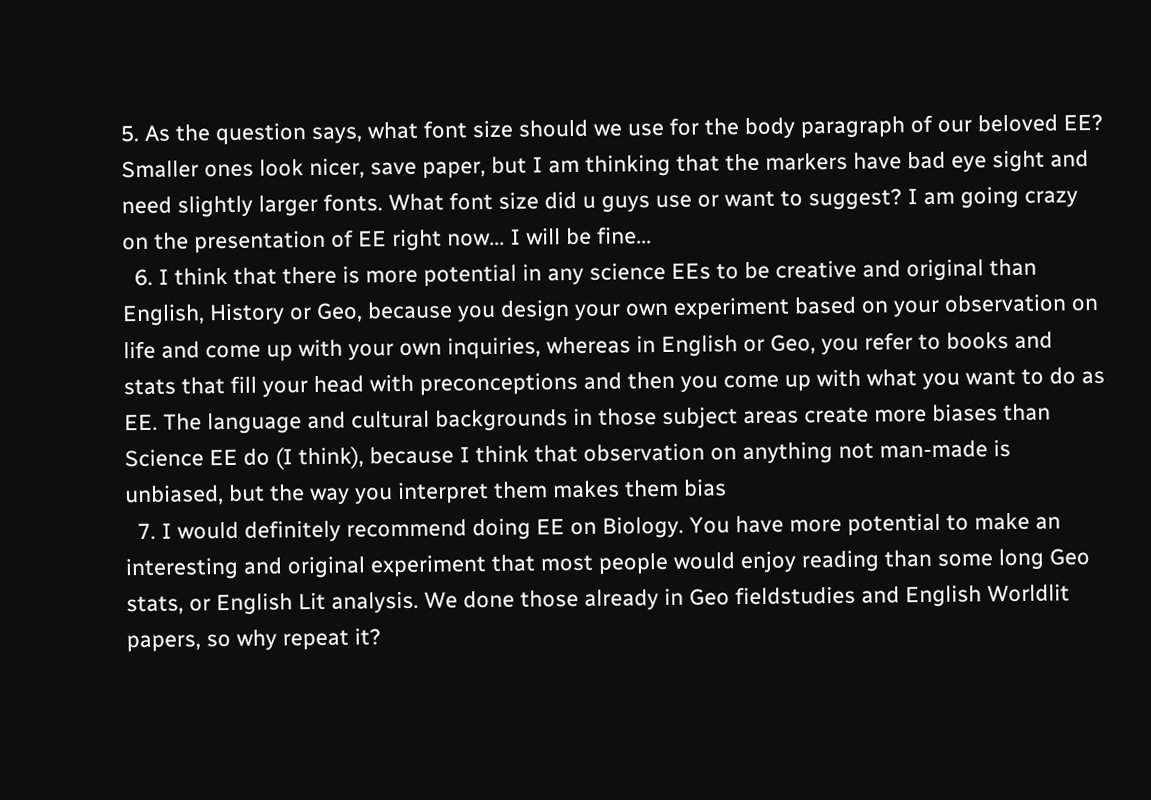5. As the question says, what font size should we use for the body paragraph of our beloved EE? Smaller ones look nicer, save paper, but I am thinking that the markers have bad eye sight and need slightly larger fonts. What font size did u guys use or want to suggest? I am going crazy on the presentation of EE right now... I will be fine...
  6. I think that there is more potential in any science EEs to be creative and original than English, History or Geo, because you design your own experiment based on your observation on life and come up with your own inquiries, whereas in English or Geo, you refer to books and stats that fill your head with preconceptions and then you come up with what you want to do as EE. The language and cultural backgrounds in those subject areas create more biases than Science EE do (I think), because I think that observation on anything not man-made is unbiased, but the way you interpret them makes them bias
  7. I would definitely recommend doing EE on Biology. You have more potential to make an interesting and original experiment that most people would enjoy reading than some long Geo stats, or English Lit analysis. We done those already in Geo fieldstudies and English Worldlit papers, so why repeat it?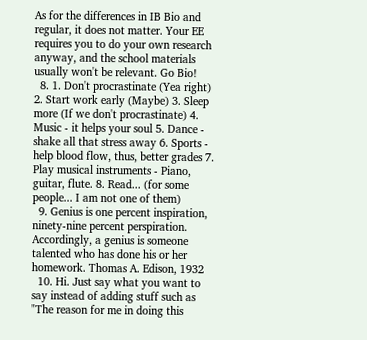As for the differences in IB Bio and regular, it does not matter. Your EE requires you to do your own research anyway, and the school materials usually won't be relevant. Go Bio!
  8. 1. Don't procrastinate (Yea right) 2. Start work early (Maybe) 3. Sleep more (If we don't procrastinate) 4. Music - it helps your soul 5. Dance - shake all that stress away 6. Sports - help blood flow, thus, better grades 7. Play musical instruments - Piano, guitar, flute. 8. Read... (for some people... I am not one of them)
  9. Genius is one percent inspiration, ninety-nine percent perspiration. Accordingly, a genius is someone talented who has done his or her homework. Thomas A. Edison, 1932
  10. Hi. Just say what you want to say instead of adding stuff such as "The reason for me in doing this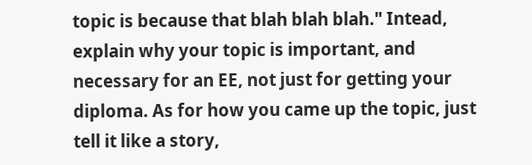topic is because that blah blah blah." Intead, explain why your topic is important, and necessary for an EE, not just for getting your diploma. As for how you came up the topic, just tell it like a story,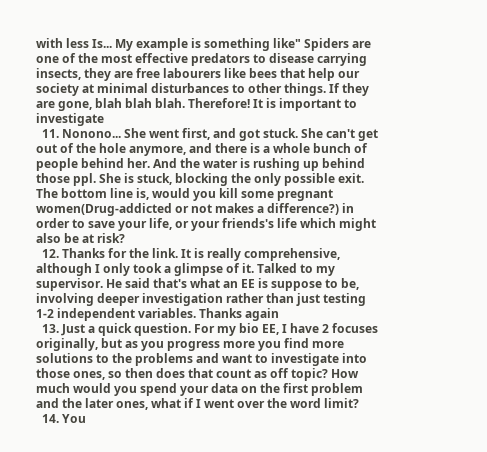with less Is... My example is something like" Spiders are one of the most effective predators to disease carrying insects, they are free labourers like bees that help our society at minimal disturbances to other things. If they are gone, blah blah blah. Therefore! It is important to investigate
  11. Nonono... She went first, and got stuck. She can't get out of the hole anymore, and there is a whole bunch of people behind her. And the water is rushing up behind those ppl. She is stuck, blocking the only possible exit. The bottom line is, would you kill some pregnant women(Drug-addicted or not makes a difference?) in order to save your life, or your friends's life which might also be at risk?
  12. Thanks for the link. It is really comprehensive, although I only took a glimpse of it. Talked to my supervisor. He said that's what an EE is suppose to be, involving deeper investigation rather than just testing 1-2 independent variables. Thanks again
  13. Just a quick question. For my bio EE, I have 2 focuses originally, but as you progress more you find more solutions to the problems and want to investigate into those ones, so then does that count as off topic? How much would you spend your data on the first problem and the later ones, what if I went over the word limit?
  14. You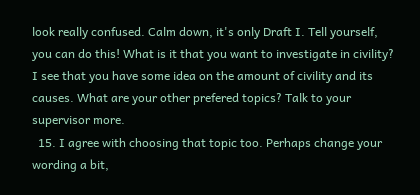look really confused. Calm down, it's only Draft I. Tell yourself, you can do this! What is it that you want to investigate in civility? I see that you have some idea on the amount of civility and its causes. What are your other prefered topics? Talk to your supervisor more.
  15. I agree with choosing that topic too. Perhaps change your wording a bit,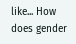like... How does gender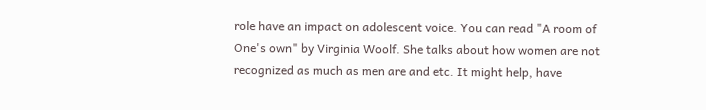role have an impact on adolescent voice. You can read "A room of One's own" by Virginia Woolf. She talks about how women are not recognized as much as men are and etc. It might help, have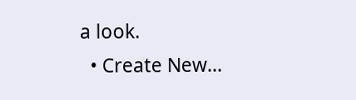a look.
  • Create New...